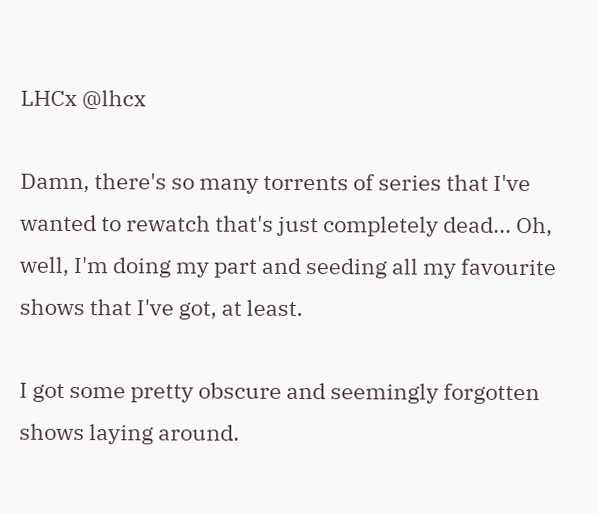LHCx @lhcx

Damn, there's so many torrents of series that I've wanted to rewatch that's just completely dead... Oh, well, I'm doing my part and seeding all my favourite shows that I've got, at least.

I got some pretty obscure and seemingly forgotten shows laying around.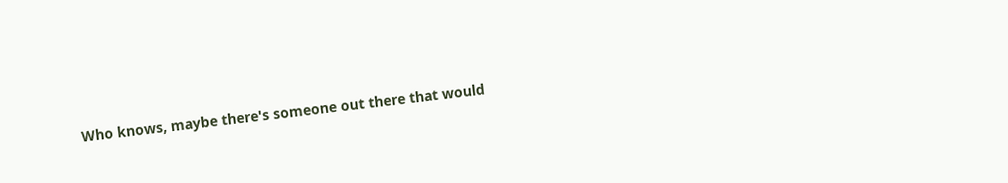Who knows, maybe there's someone out there that would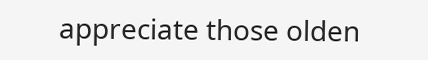appreciate those olden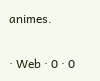animes.

· Web · 0 · 0